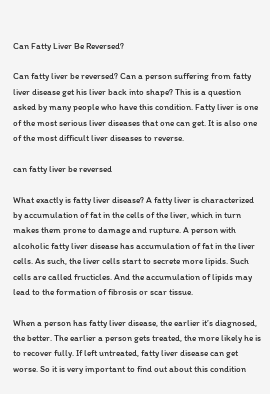Can Fatty Liver Be Reversed?

Can fatty liver be reversed? Can a person suffering from fatty liver disease get his liver back into shape? This is a question asked by many people who have this condition. Fatty liver is one of the most serious liver diseases that one can get. It is also one of the most difficult liver diseases to reverse.

can fatty liver be reversed

What exactly is fatty liver disease? A fatty liver is characterized by accumulation of fat in the cells of the liver, which in turn makes them prone to damage and rupture. A person with alcoholic fatty liver disease has accumulation of fat in the liver cells. As such, the liver cells start to secrete more lipids. Such cells are called fructicles. And the accumulation of lipids may lead to the formation of fibrosis or scar tissue.

When a person has fatty liver disease, the earlier it’s diagnosed, the better. The earlier a person gets treated, the more likely he is to recover fully. If left untreated, fatty liver disease can get worse. So it is very important to find out about this condition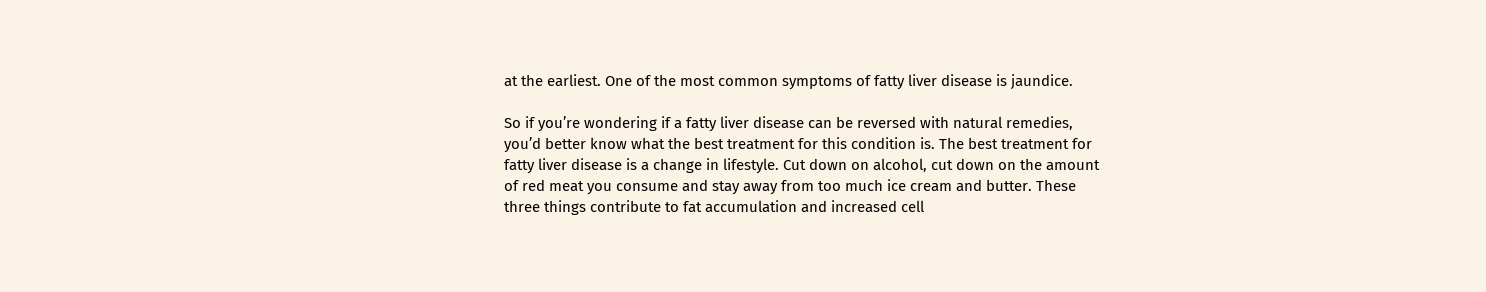at the earliest. One of the most common symptoms of fatty liver disease is jaundice.

So if you’re wondering if a fatty liver disease can be reversed with natural remedies, you’d better know what the best treatment for this condition is. The best treatment for fatty liver disease is a change in lifestyle. Cut down on alcohol, cut down on the amount of red meat you consume and stay away from too much ice cream and butter. These three things contribute to fat accumulation and increased cell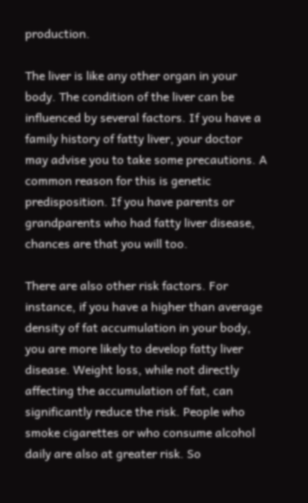production.

The liver is like any other organ in your body. The condition of the liver can be influenced by several factors. If you have a family history of fatty liver, your doctor may advise you to take some precautions. A common reason for this is genetic predisposition. If you have parents or grandparents who had fatty liver disease, chances are that you will too.

There are also other risk factors. For instance, if you have a higher than average density of fat accumulation in your body, you are more likely to develop fatty liver disease. Weight loss, while not directly affecting the accumulation of fat, can significantly reduce the risk. People who smoke cigarettes or who consume alcohol daily are also at greater risk. So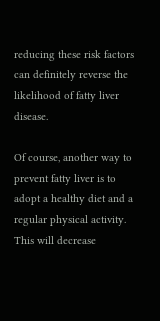reducing these risk factors can definitely reverse the likelihood of fatty liver disease.

Of course, another way to prevent fatty liver is to adopt a healthy diet and a regular physical activity. This will decrease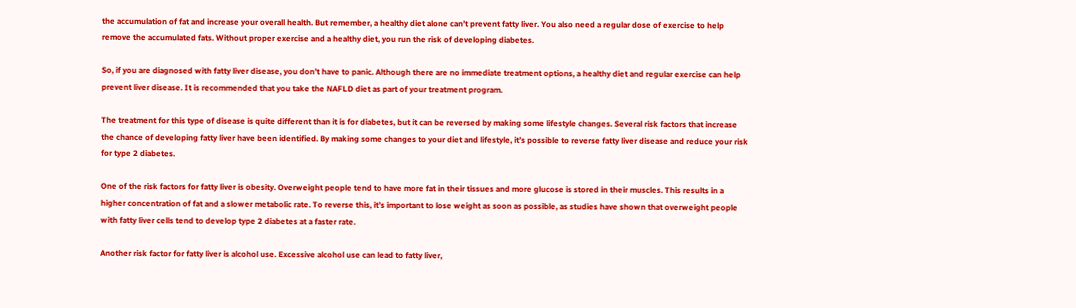the accumulation of fat and increase your overall health. But remember, a healthy diet alone can’t prevent fatty liver. You also need a regular dose of exercise to help remove the accumulated fats. Without proper exercise and a healthy diet, you run the risk of developing diabetes.

So, if you are diagnosed with fatty liver disease, you don’t have to panic. Although there are no immediate treatment options, a healthy diet and regular exercise can help prevent liver disease. It is recommended that you take the NAFLD diet as part of your treatment program.

The treatment for this type of disease is quite different than it is for diabetes, but it can be reversed by making some lifestyle changes. Several risk factors that increase the chance of developing fatty liver have been identified. By making some changes to your diet and lifestyle, it’s possible to reverse fatty liver disease and reduce your risk for type 2 diabetes.

One of the risk factors for fatty liver is obesity. Overweight people tend to have more fat in their tissues and more glucose is stored in their muscles. This results in a higher concentration of fat and a slower metabolic rate. To reverse this, it’s important to lose weight as soon as possible, as studies have shown that overweight people with fatty liver cells tend to develop type 2 diabetes at a faster rate.

Another risk factor for fatty liver is alcohol use. Excessive alcohol use can lead to fatty liver,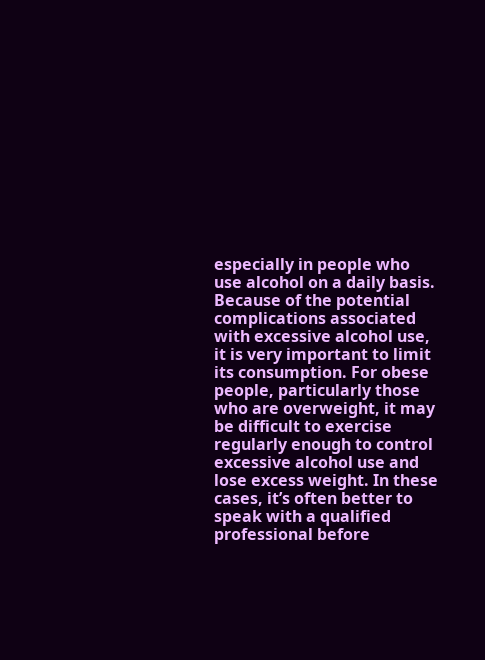especially in people who use alcohol on a daily basis. Because of the potential complications associated with excessive alcohol use, it is very important to limit its consumption. For obese people, particularly those who are overweight, it may be difficult to exercise regularly enough to control excessive alcohol use and lose excess weight. In these cases, it’s often better to speak with a qualified professional before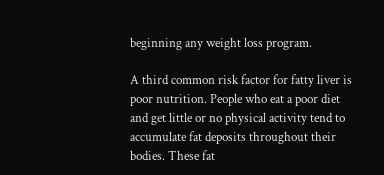beginning any weight loss program.

A third common risk factor for fatty liver is poor nutrition. People who eat a poor diet and get little or no physical activity tend to accumulate fat deposits throughout their bodies. These fat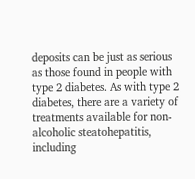deposits can be just as serious as those found in people with type 2 diabetes. As with type 2 diabetes, there are a variety of treatments available for non-alcoholic steatohepatitis, including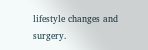lifestyle changes and surgery.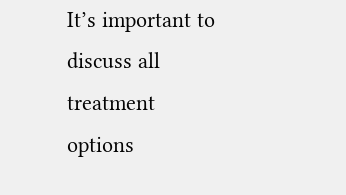It’s important to discuss all treatment options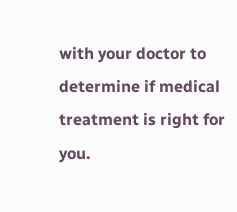with your doctor to determine if medical treatment is right for you.